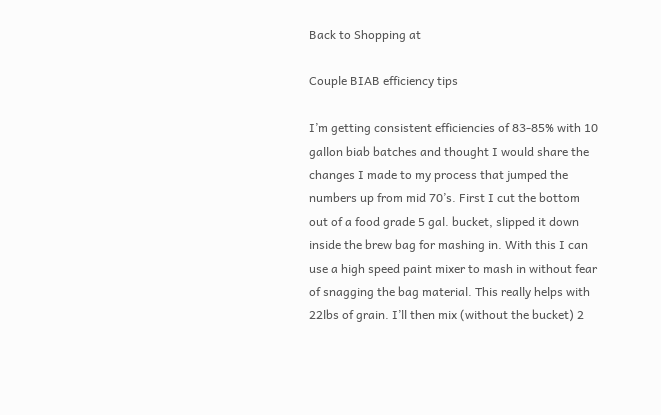Back to Shopping at

Couple BIAB efficiency tips

I’m getting consistent efficiencies of 83-85% with 10 gallon biab batches and thought I would share the changes I made to my process that jumped the numbers up from mid 70’s. First I cut the bottom out of a food grade 5 gal. bucket, slipped it down inside the brew bag for mashing in. With this I can use a high speed paint mixer to mash in without fear of snagging the bag material. This really helps with 22lbs of grain. I’ll then mix (without the bucket) 2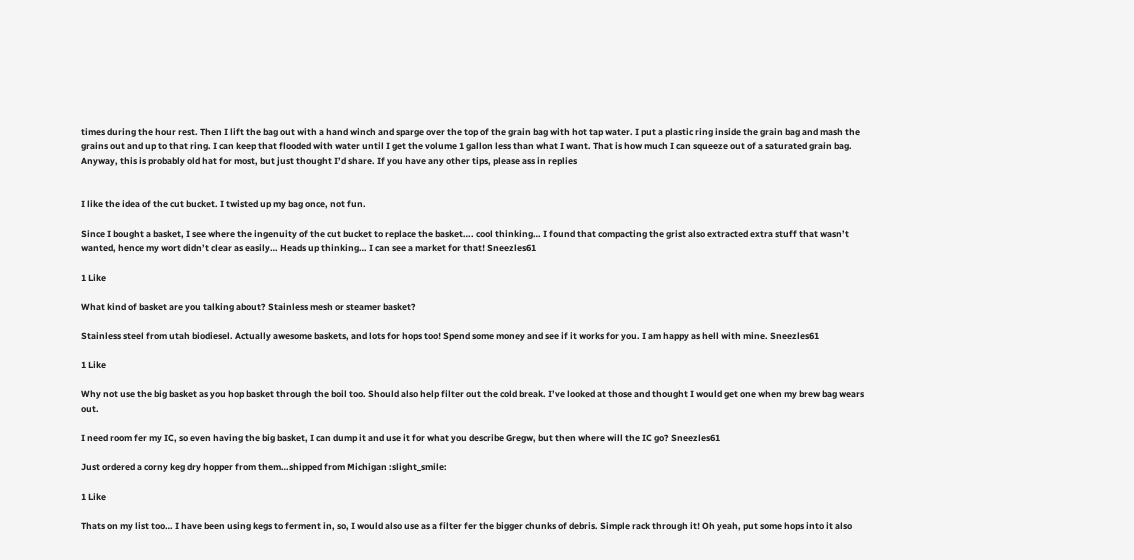times during the hour rest. Then I lift the bag out with a hand winch and sparge over the top of the grain bag with hot tap water. I put a plastic ring inside the grain bag and mash the grains out and up to that ring. I can keep that flooded with water until I get the volume 1 gallon less than what I want. That is how much I can squeeze out of a saturated grain bag. Anyway, this is probably old hat for most, but just thought I’d share. If you have any other tips, please ass in replies


I like the idea of the cut bucket. I twisted up my bag once, not fun.

Since I bought a basket, I see where the ingenuity of the cut bucket to replace the basket…. cool thinking… I found that compacting the grist also extracted extra stuff that wasn’t wanted, hence my wort didn’t clear as easily… Heads up thinking… I can see a market for that! Sneezles61

1 Like

What kind of basket are you talking about? Stainless mesh or steamer basket?

Stainless steel from utah biodiesel. Actually awesome baskets, and lots for hops too! Spend some money and see if it works for you. I am happy as hell with mine. Sneezles61

1 Like

Why not use the big basket as you hop basket through the boil too. Should also help filter out the cold break. I’ve looked at those and thought I would get one when my brew bag wears out.

I need room fer my IC, so even having the big basket, I can dump it and use it for what you describe Gregw, but then where will the IC go? Sneezles61

Just ordered a corny keg dry hopper from them…shipped from Michigan :slight_smile:

1 Like

Thats on my list too… I have been using kegs to ferment in, so, I would also use as a filter fer the bigger chunks of debris. Simple rack through it! Oh yeah, put some hops into it also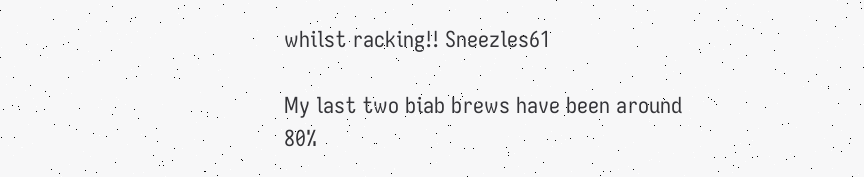whilst racking!! Sneezles61

My last two biab brews have been around 80%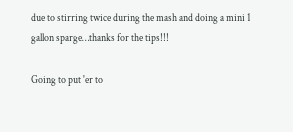due to stirring twice during the mash and doing a mini 1 gallon sparge…thanks for the tips!!!

Going to put 'er to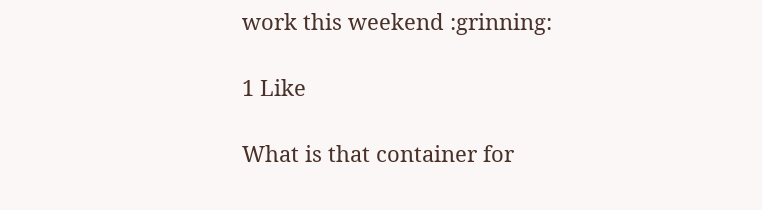work this weekend :grinning:

1 Like

What is that container for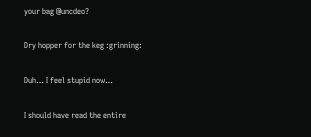your bag @uncdeo?

Dry hopper for the keg :grinning:

Duh… I feel stupid now…

I should have read the entire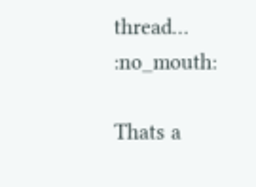thread… :no_mouth:

Thats a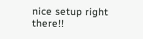nice setup right there!!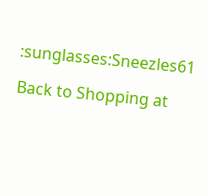:sunglasses:Sneezles61

Back to Shopping at